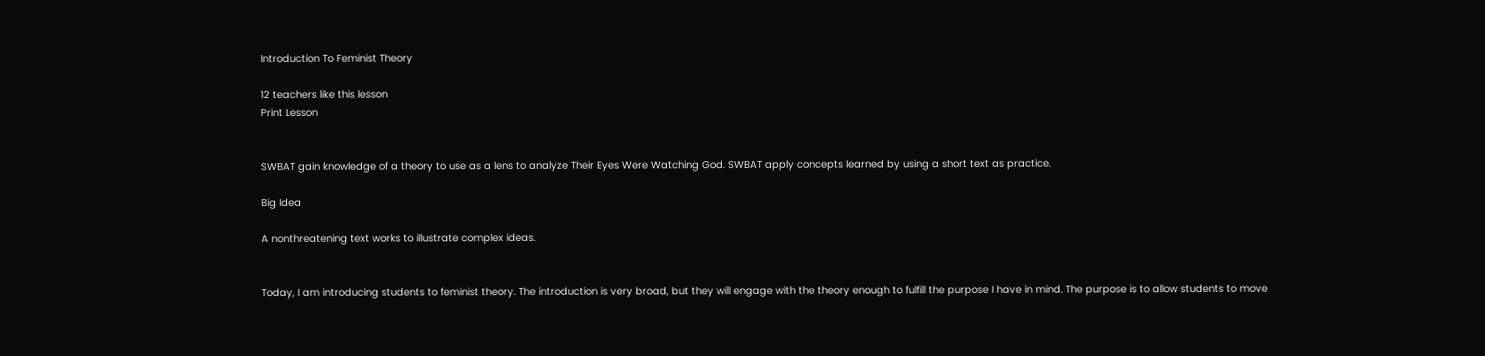Introduction To Feminist Theory

12 teachers like this lesson
Print Lesson


SWBAT gain knowledge of a theory to use as a lens to analyze Their Eyes Were Watching God. SWBAT apply concepts learned by using a short text as practice.

Big Idea

A nonthreatening text works to illustrate complex ideas.


Today, I am introducing students to feminist theory. The introduction is very broad, but they will engage with the theory enough to fulfill the purpose I have in mind. The purpose is to allow students to move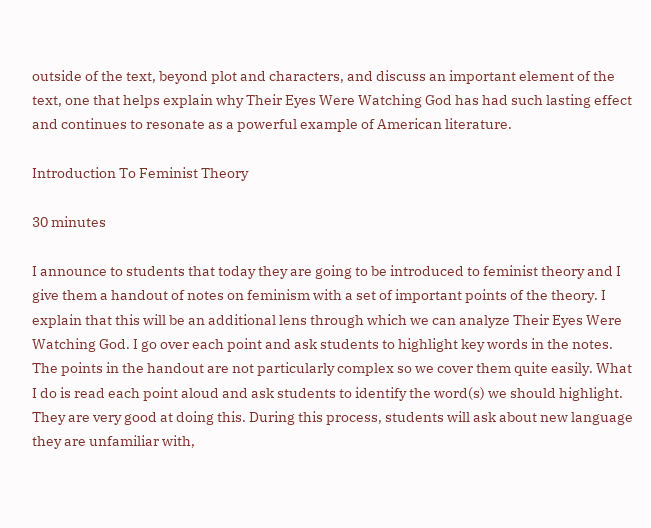outside of the text, beyond plot and characters, and discuss an important element of the text, one that helps explain why Their Eyes Were Watching God has had such lasting effect and continues to resonate as a powerful example of American literature.

Introduction To Feminist Theory

30 minutes

I announce to students that today they are going to be introduced to feminist theory and I give them a handout of notes on feminism with a set of important points of the theory. I explain that this will be an additional lens through which we can analyze Their Eyes Were Watching God. I go over each point and ask students to highlight key words in the notes. The points in the handout are not particularly complex so we cover them quite easily. What I do is read each point aloud and ask students to identify the word(s) we should highlight. They are very good at doing this. During this process, students will ask about new language they are unfamiliar with,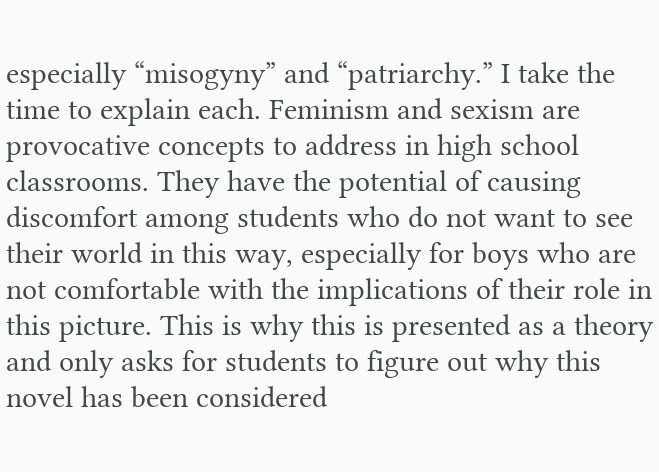especially “misogyny” and “patriarchy.” I take the time to explain each. Feminism and sexism are provocative concepts to address in high school classrooms. They have the potential of causing discomfort among students who do not want to see their world in this way, especially for boys who are not comfortable with the implications of their role in this picture. This is why this is presented as a theory and only asks for students to figure out why this novel has been considered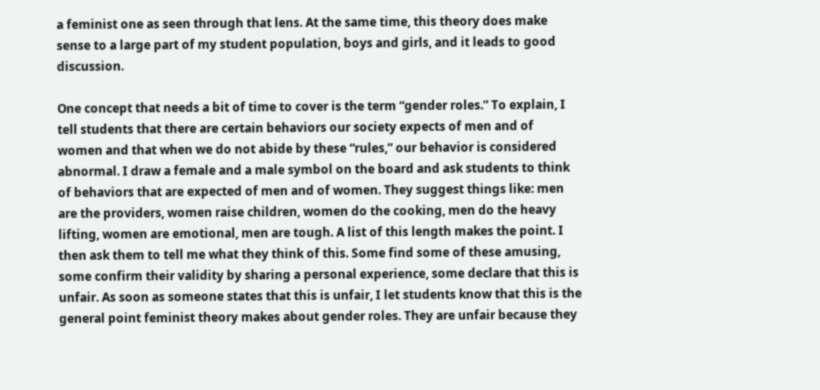a feminist one as seen through that lens. At the same time, this theory does make sense to a large part of my student population, boys and girls, and it leads to good discussion.

One concept that needs a bit of time to cover is the term “gender roles.” To explain, I tell students that there are certain behaviors our society expects of men and of women and that when we do not abide by these “rules,” our behavior is considered abnormal. I draw a female and a male symbol on the board and ask students to think of behaviors that are expected of men and of women. They suggest things like: men are the providers, women raise children, women do the cooking, men do the heavy lifting, women are emotional, men are tough. A list of this length makes the point. I then ask them to tell me what they think of this. Some find some of these amusing, some confirm their validity by sharing a personal experience, some declare that this is unfair. As soon as someone states that this is unfair, I let students know that this is the general point feminist theory makes about gender roles. They are unfair because they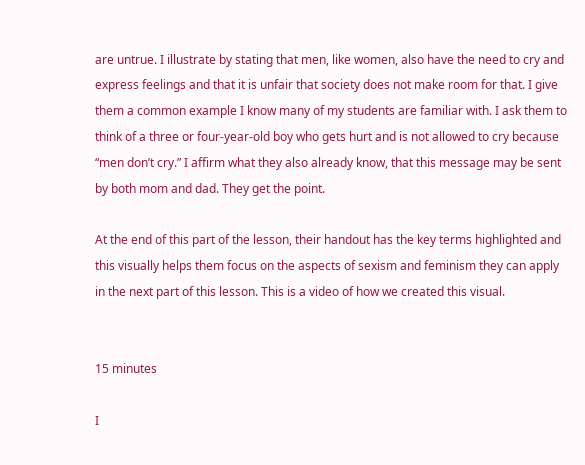are untrue. I illustrate by stating that men, like women, also have the need to cry and express feelings and that it is unfair that society does not make room for that. I give them a common example I know many of my students are familiar with. I ask them to think of a three or four-year-old boy who gets hurt and is not allowed to cry because “men don’t cry.” I affirm what they also already know, that this message may be sent by both mom and dad. They get the point.

At the end of this part of the lesson, their handout has the key terms highlighted and this visually helps them focus on the aspects of sexism and feminism they can apply in the next part of this lesson. This is a video of how we created this visual.


15 minutes

I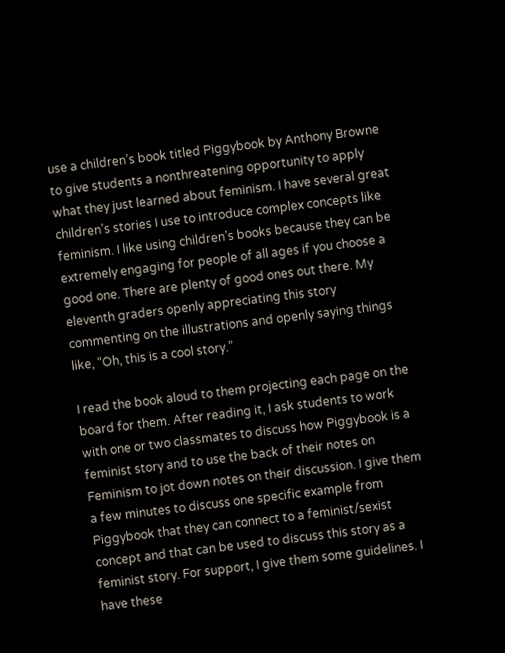use a children’s book titled Piggybook by Anthony Browne to give students a nonthreatening opportunity to apply what they just learned about feminism. I have several great children’s stories I use to introduce complex concepts like feminism. I like using children’s books because they can be extremely engaging for people of all ages if you choose a good one. There are plenty of good ones out there. My eleventh graders openly appreciating this story commenting on the illustrations and openly saying things like, “Oh, this is a cool story.”

I read the book aloud to them projecting each page on the board for them. After reading it, I ask students to work with one or two classmates to discuss how Piggybook is a feminist story and to use the back of their notes on Feminism to jot down notes on their discussion. I give them a few minutes to discuss one specific example from Piggybook that they can connect to a feminist/sexist concept and that can be used to discuss this story as a feminist story. For support, I give them some guidelines. I have these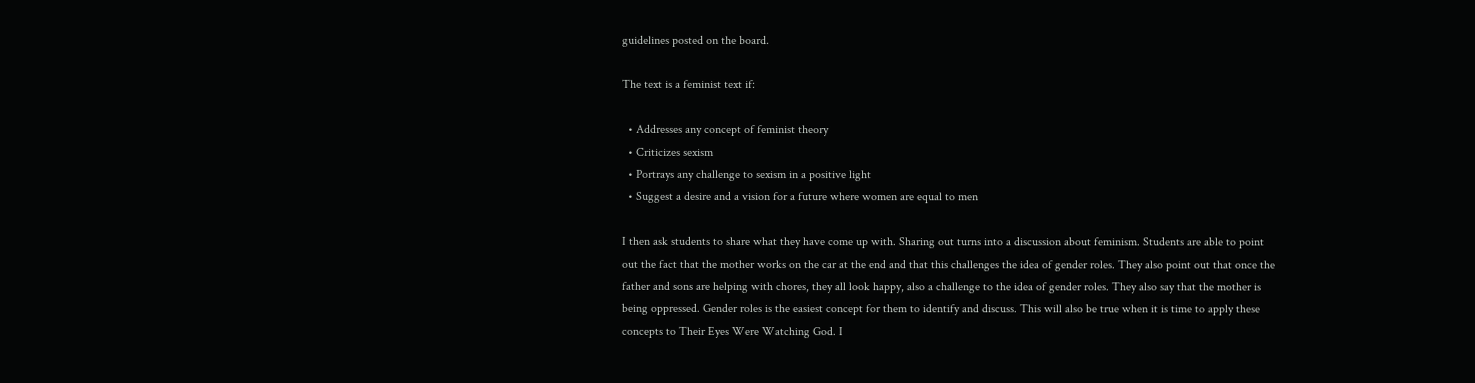guidelines posted on the board.

The text is a feminist text if:

  • Addresses any concept of feminist theory
  • Criticizes sexism
  • Portrays any challenge to sexism in a positive light
  • Suggest a desire and a vision for a future where women are equal to men

I then ask students to share what they have come up with. Sharing out turns into a discussion about feminism. Students are able to point out the fact that the mother works on the car at the end and that this challenges the idea of gender roles. They also point out that once the father and sons are helping with chores, they all look happy, also a challenge to the idea of gender roles. They also say that the mother is being oppressed. Gender roles is the easiest concept for them to identify and discuss. This will also be true when it is time to apply these concepts to Their Eyes Were Watching God. I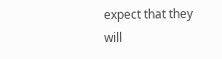expect that they will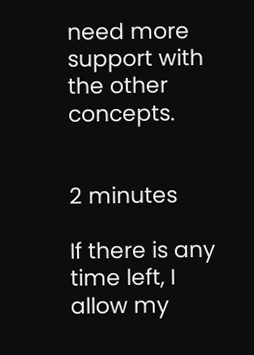need more support with the other concepts.


2 minutes

If there is any time left, I allow my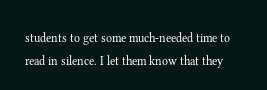students to get some much-needed time to read in silence. I let them know that they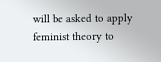will be asked to apply feminist theory to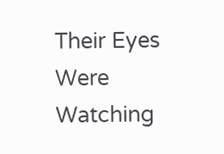Their Eyes Were Watching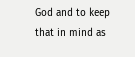God and to keep that in mind as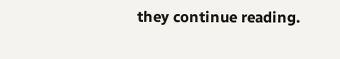they continue reading.